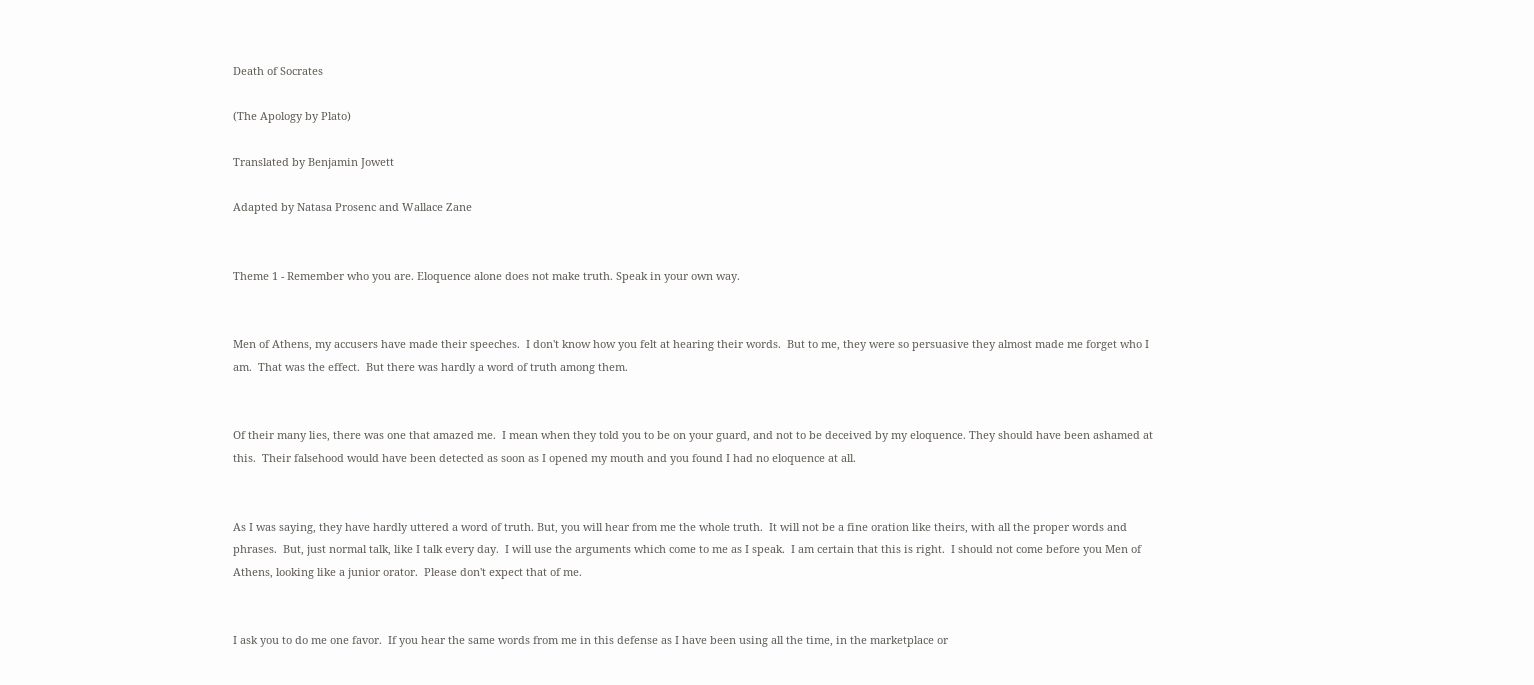Death of Socrates

(The Apology by Plato)

Translated by Benjamin Jowett

Adapted by Natasa Prosenc and Wallace Zane


Theme 1 - Remember who you are. Eloquence alone does not make truth. Speak in your own way.


Men of Athens, my accusers have made their speeches.  I don't know how you felt at hearing their words.  But to me, they were so persuasive they almost made me forget who I am.  That was the effect.  But there was hardly a word of truth among them.


Of their many lies, there was one that amazed me.  I mean when they told you to be on your guard, and not to be deceived by my eloquence. They should have been ashamed at this.  Their falsehood would have been detected as soon as I opened my mouth and you found I had no eloquence at all.


As I was saying, they have hardly uttered a word of truth. But, you will hear from me the whole truth.  It will not be a fine oration like theirs, with all the proper words and phrases.  But, just normal talk, like I talk every day.  I will use the arguments which come to me as I speak.  I am certain that this is right.  I should not come before you Men of Athens, looking like a junior orator.  Please don't expect that of me.


I ask you to do me one favor.  If you hear the same words from me in this defense as I have been using all the time, in the marketplace or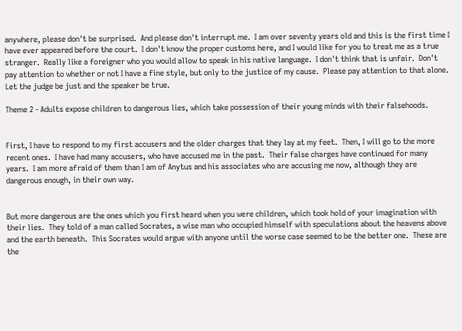anywhere, please don't be surprised.  And please don't interrupt me.  I am over seventy years old and this is the first time I have ever appeared before the court.  I don't know the proper customs here, and I would like for you to treat me as a true stranger.  Really like a foreigner who you would allow to speak in his native language.  I don't think that is unfair.  Don't pay attention to whether or not I have a fine style, but only to the justice of my cause.  Please pay attention to that alone.  Let the judge be just and the speaker be true.

Theme 2 - Adults expose children to dangerous lies, which take possession of their young minds with their falsehoods.


First, I have to respond to my first accusers and the older charges that they lay at my feet.  Then, I will go to the more recent ones.  I have had many accusers, who have accused me in the past.  Their false charges have continued for many years.  I am more afraid of them than I am of Anytus and his associates who are accusing me now, although they are dangerous enough, in their own way.


But more dangerous are the ones which you first heard when you were children, which took hold of your imagination with their lies.  They told of a man called Socrates, a wise man who occupied himself with speculations about the heavens above and the earth beneath.  This Socrates would argue with anyone until the worse case seemed to be the better one.  These are the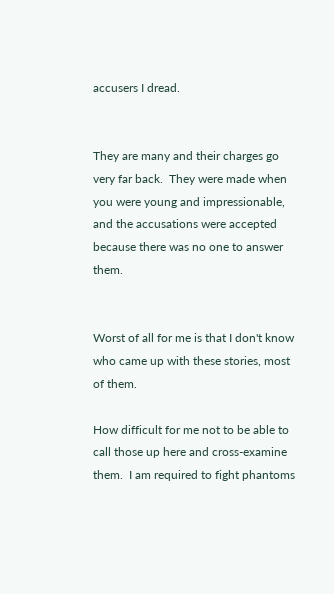accusers I dread.


They are many and their charges go very far back.  They were made when you were young and impressionable, and the accusations were accepted because there was no one to answer them.


Worst of all for me is that I don't know who came up with these stories, most of them.

How difficult for me not to be able to call those up here and cross-examine them.  I am required to fight phantoms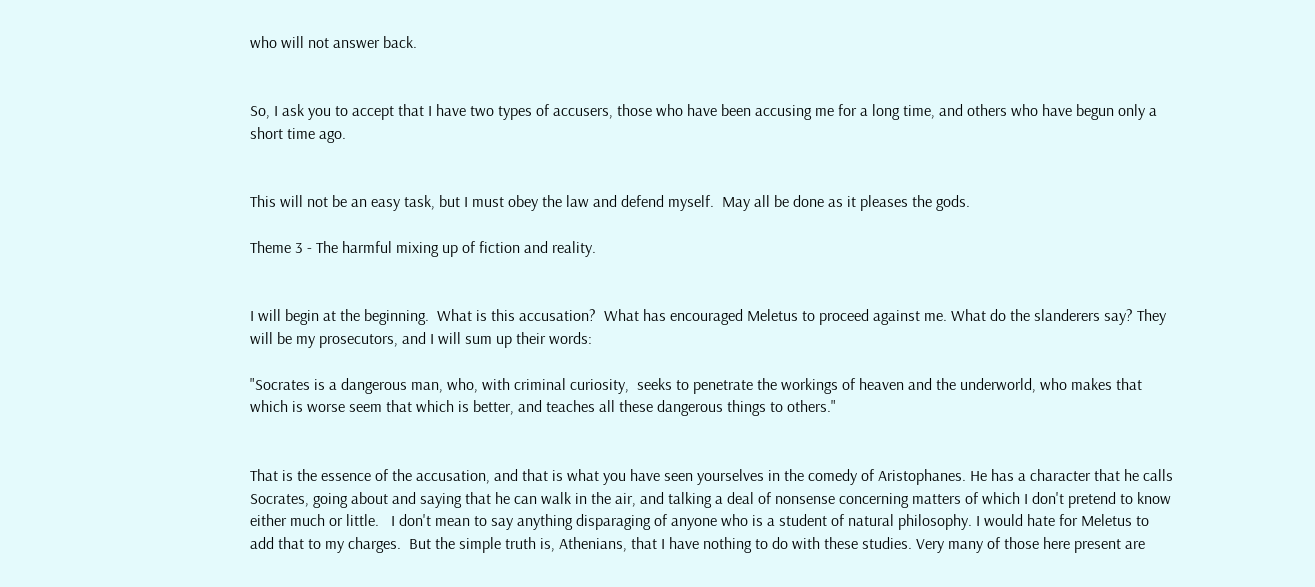who will not answer back.


So, I ask you to accept that I have two types of accusers, those who have been accusing me for a long time, and others who have begun only a short time ago.


This will not be an easy task, but I must obey the law and defend myself.  May all be done as it pleases the gods.

Theme 3 - The harmful mixing up of fiction and reality.


I will begin at the beginning.  What is this accusation?  What has encouraged Meletus to proceed against me. What do the slanderers say? They will be my prosecutors, and I will sum up their words:

"Socrates is a dangerous man, who, with criminal curiosity,  seeks to penetrate the workings of heaven and the underworld, who makes that which is worse seem that which is better, and teaches all these dangerous things to others."


That is the essence of the accusation, and that is what you have seen yourselves in the comedy of Aristophanes. He has a character that he calls Socrates, going about and saying that he can walk in the air, and talking a deal of nonsense concerning matters of which I don't pretend to know either much or little.   I don't mean to say anything disparaging of anyone who is a student of natural philosophy. I would hate for Meletus to add that to my charges.  But the simple truth is, Athenians, that I have nothing to do with these studies. Very many of those here present are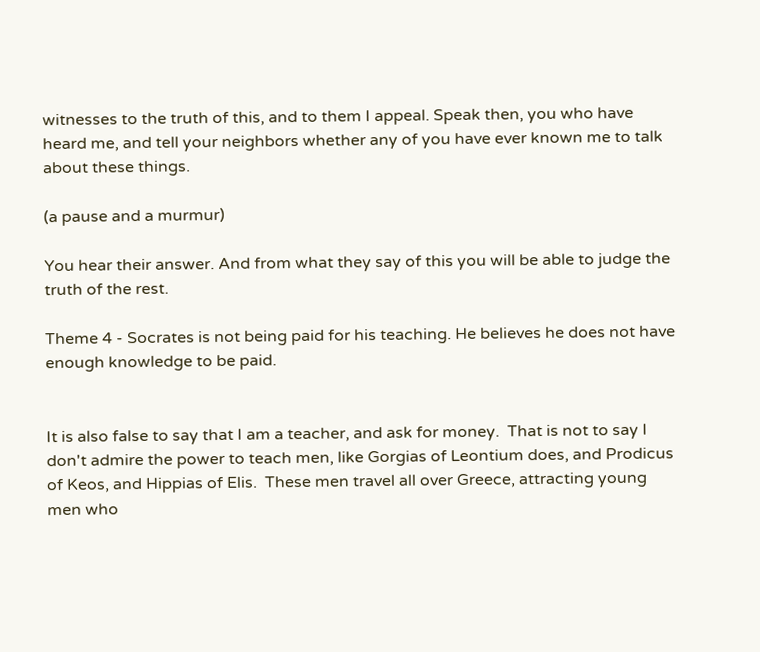witnesses to the truth of this, and to them I appeal. Speak then, you who have heard me, and tell your neighbors whether any of you have ever known me to talk about these things.

(a pause and a murmur)

You hear their answer. And from what they say of this you will be able to judge the truth of the rest.

Theme 4 - Socrates is not being paid for his teaching. He believes he does not have enough knowledge to be paid.


It is also false to say that I am a teacher, and ask for money.  That is not to say I don't admire the power to teach men, like Gorgias of Leontium does, and Prodicus of Keos, and Hippias of Elis.  These men travel all over Greece, attracting young men who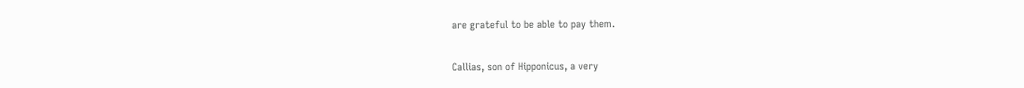are grateful to be able to pay them.


Callias, son of Hipponicus, a very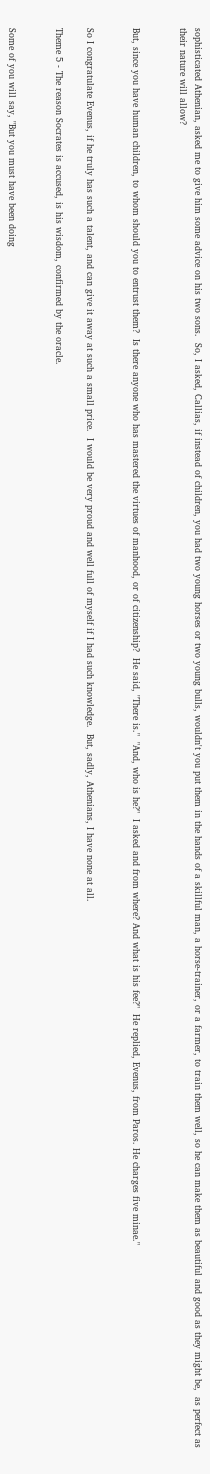sophisticated Athenian, asked me to give him some advice on his two sons.  So, I asked, Callias, if instead of children, you had two young horses or two young bulls, wouldn't you put them in the hands of a skillful man, a horse-trainer, or a farmer, to train them well, so he can make them as beautiful and good as they might be,  as perfect as their nature will allow?


But, since you have human children, to whom should you to entrust them?  Is there anyone who has mastered the virtues of manhood, or of citizenship?  He said, "There is."  "And, who is he?"  I asked and from where? And what is his fee?"  He replied, Evenus, from Paros. He charges five minae."


So I congratulate Evenus, if he truly has such a talent, and can give it away at such a small price.  I would be very proud and well full of myself if I had such knowledge.  But, sadly, Athenians, I have none at all.

Theme 5 - The reason Socrates is accused, is his wisdom, confirmed by the oracle.


Some of you will say, "But you must have been doing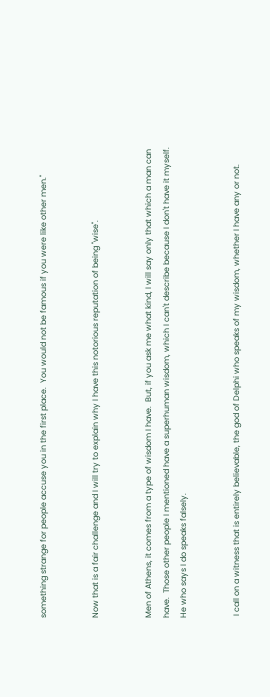something strange for people accuse you in the first place.  You would not be famous if you were like other men."


Now that is a fair challenge and I will try to explain why I have this notorious reputation of being "wise".


Men of Athens, it comes from a type of wisdom I have.  But, if you ask me what kind, I will say only that which a man can have.  Those other people I mentioned have a superhuman wisdom, which I can't describe because I don't have it myself.  He who says I do speaks falsely.


 I call on a witness that is entirely believable, the god of Delphi who speaks of my wisdom, whether I have any or not.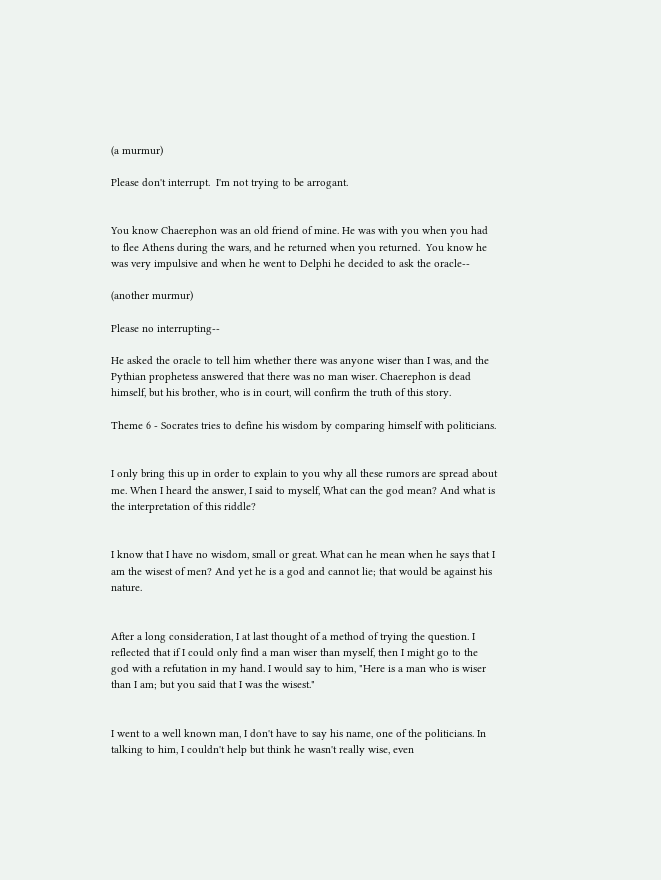(a murmur)

Please don't interrupt.  I'm not trying to be arrogant.


You know Chaerephon was an old friend of mine. He was with you when you had to flee Athens during the wars, and he returned when you returned.  You know he was very impulsive and when he went to Delphi he decided to ask the oracle--

(another murmur)

Please no interrupting--

He asked the oracle to tell him whether there was anyone wiser than I was, and the Pythian prophetess answered that there was no man wiser. Chaerephon is dead himself, but his brother, who is in court, will confirm the truth of this story.

Theme 6 - Socrates tries to define his wisdom by comparing himself with politicians.


I only bring this up in order to explain to you why all these rumors are spread about me. When I heard the answer, I said to myself, What can the god mean? And what is the interpretation of this riddle?


I know that I have no wisdom, small or great. What can he mean when he says that I am the wisest of men? And yet he is a god and cannot lie; that would be against his nature.


After a long consideration, I at last thought of a method of trying the question. I reflected that if I could only find a man wiser than myself, then I might go to the god with a refutation in my hand. I would say to him, "Here is a man who is wiser than I am; but you said that I was the wisest."


I went to a well known man, I don't have to say his name, one of the politicians. In talking to him, I couldn't help but think he wasn't really wise, even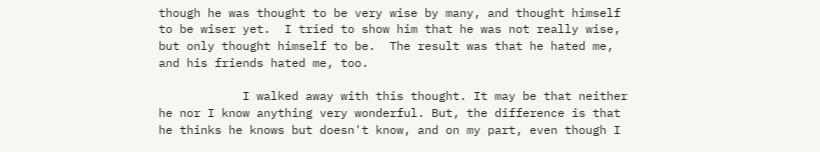though he was thought to be very wise by many, and thought himself to be wiser yet.  I tried to show him that he was not really wise, but only thought himself to be.  The result was that he hated me, and his friends hated me, too.

            I walked away with this thought. It may be that neither he nor I know anything very wonderful. But, the difference is that he thinks he knows but doesn't know, and on my part, even though I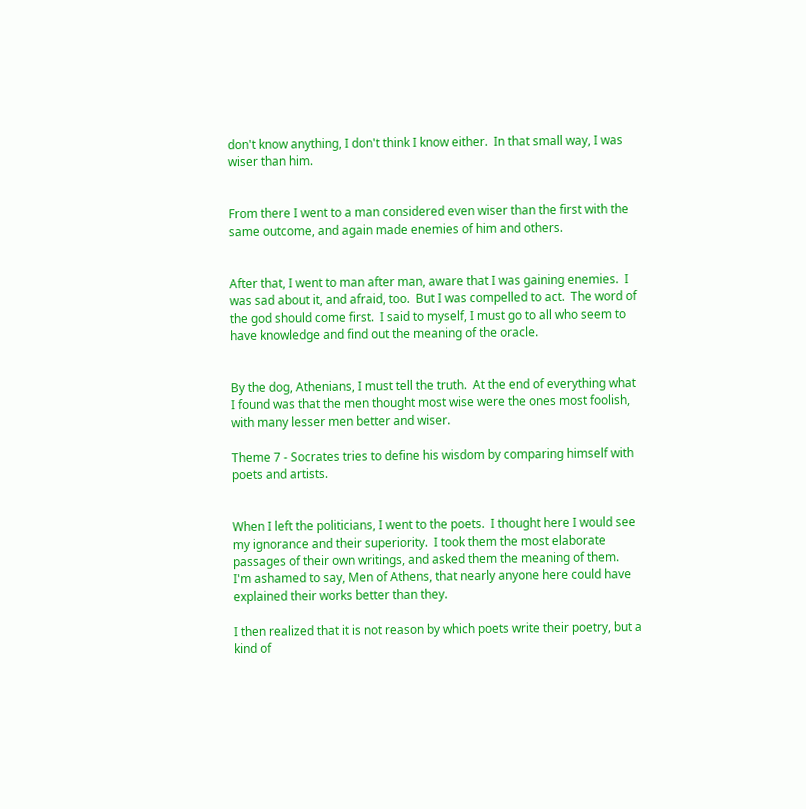don't know anything, I don't think I know either.  In that small way, I was wiser than him.


From there I went to a man considered even wiser than the first with the same outcome, and again made enemies of him and others.


After that, I went to man after man, aware that I was gaining enemies.  I was sad about it, and afraid, too.  But I was compelled to act.  The word of the god should come first.  I said to myself, I must go to all who seem to have knowledge and find out the meaning of the oracle.


By the dog, Athenians, I must tell the truth.  At the end of everything what I found was that the men thought most wise were the ones most foolish, with many lesser men better and wiser.

Theme 7 - Socrates tries to define his wisdom by comparing himself with poets and artists.


When I left the politicians, I went to the poets.  I thought here I would see my ignorance and their superiority.  I took them the most elaborate passages of their own writings, and asked them the meaning of them.  I'm ashamed to say, Men of Athens, that nearly anyone here could have explained their works better than they.

I then realized that it is not reason by which poets write their poetry, but a kind of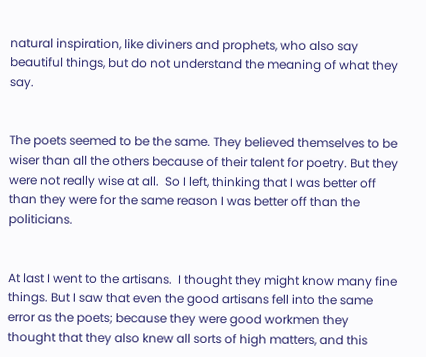natural inspiration, like diviners and prophets, who also say beautiful things, but do not understand the meaning of what they say.


The poets seemed to be the same. They believed themselves to be wiser than all the others because of their talent for poetry. But they were not really wise at all.  So I left, thinking that I was better off than they were for the same reason I was better off than the politicians.


At last I went to the artisans.  I thought they might know many fine things. But I saw that even the good artisans fell into the same error as the poets; because they were good workmen they thought that they also knew all sorts of high matters, and this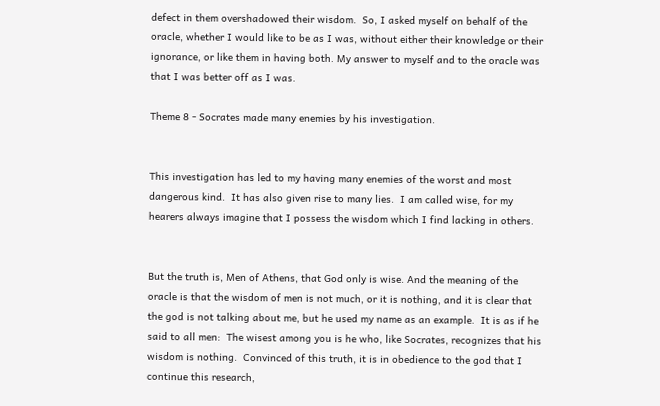defect in them overshadowed their wisdom.  So, I asked myself on behalf of the oracle, whether I would like to be as I was, without either their knowledge or their ignorance, or like them in having both. My answer to myself and to the oracle was that I was better off as I was.

Theme 8 - Socrates made many enemies by his investigation.


This investigation has led to my having many enemies of the worst and most dangerous kind.  It has also given rise to many lies.  I am called wise, for my hearers always imagine that I possess the wisdom which I find lacking in others.


But the truth is, Men of Athens, that God only is wise. And the meaning of the oracle is that the wisdom of men is not much, or it is nothing, and it is clear that the god is not talking about me, but he used my name as an example.  It is as if he said to all men:  The wisest among you is he who, like Socrates, recognizes that his wisdom is nothing.  Convinced of this truth, it is in obedience to the god that I continue this research,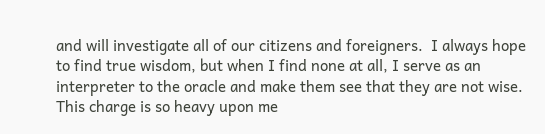and will investigate all of our citizens and foreigners.  I always hope to find true wisdom, but when I find none at all, I serve as an interpreter to the oracle and make them see that they are not wise.  This charge is so heavy upon me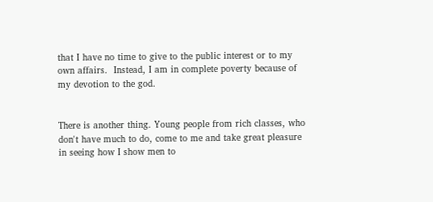that I have no time to give to the public interest or to my own affairs.  Instead, I am in complete poverty because of my devotion to the god.


There is another thing. Young people from rich classes, who don't have much to do, come to me and take great pleasure in seeing how I show men to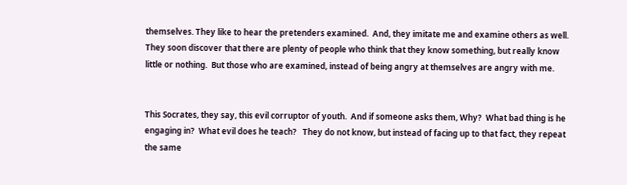themselves. They like to hear the pretenders examined.  And, they imitate me and examine others as well.  They soon discover that there are plenty of people who think that they know something, but really know little or nothing.  But those who are examined, instead of being angry at themselves are angry with me.


This Socrates, they say, this evil corruptor of youth.  And if someone asks them, Why?  What bad thing is he engaging in?  What evil does he teach?   They do not know, but instead of facing up to that fact, they repeat the same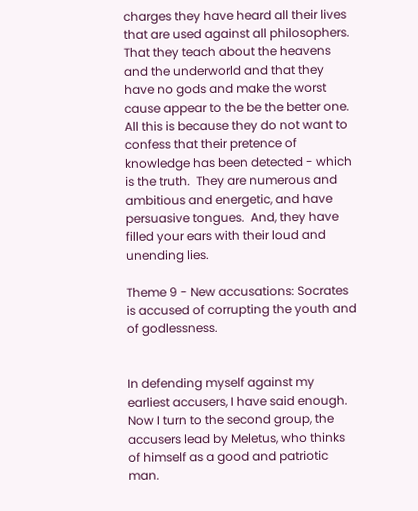charges they have heard all their lives that are used against all philosophers.  That they teach about the heavens and the underworld and that they have no gods and make the worst cause appear to the be the better one.  All this is because they do not want to confess that their pretence of knowledge has been detected - which is the truth.  They are numerous and ambitious and energetic, and have persuasive tongues.  And, they have filled your ears with their loud and unending lies.

Theme 9 - New accusations: Socrates is accused of corrupting the youth and of godlessness.


In defending myself against my earliest accusers, I have said enough.  Now I turn to the second group, the accusers lead by Meletus, who thinks of himself as a good and patriotic man.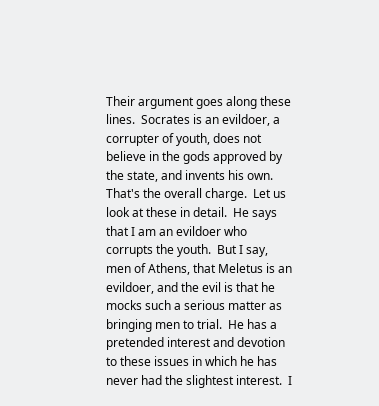Their argument goes along these lines.  Socrates is an evildoer, a corrupter of youth, does not believe in the gods approved by the state, and invents his own.  That's the overall charge.  Let us look at these in detail.  He says that I am an evildoer who corrupts the youth.  But I say, men of Athens, that Meletus is an evildoer, and the evil is that he mocks such a serious matter as bringing men to trial.  He has a pretended interest and devotion to these issues in which he has never had the slightest interest.  I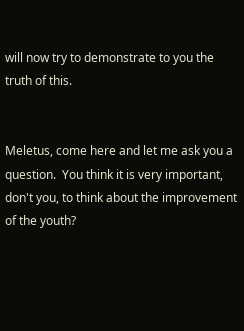will now try to demonstrate to you the truth of this.


Meletus, come here and let me ask you a question.  You think it is very important, don't you, to think about the improvement of the youth?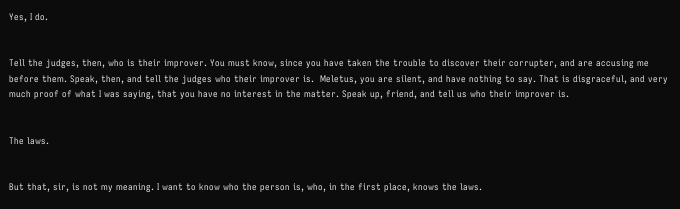Yes, I do.


Tell the judges, then, who is their improver. You must know, since you have taken the trouble to discover their corrupter, and are accusing me before them. Speak, then, and tell the judges who their improver is.  Meletus, you are silent, and have nothing to say. That is disgraceful, and very much proof of what I was saying, that you have no interest in the matter. Speak up, friend, and tell us who their improver is.


The laws.


But that, sir, is not my meaning. I want to know who the person is, who, in the first place, knows the laws.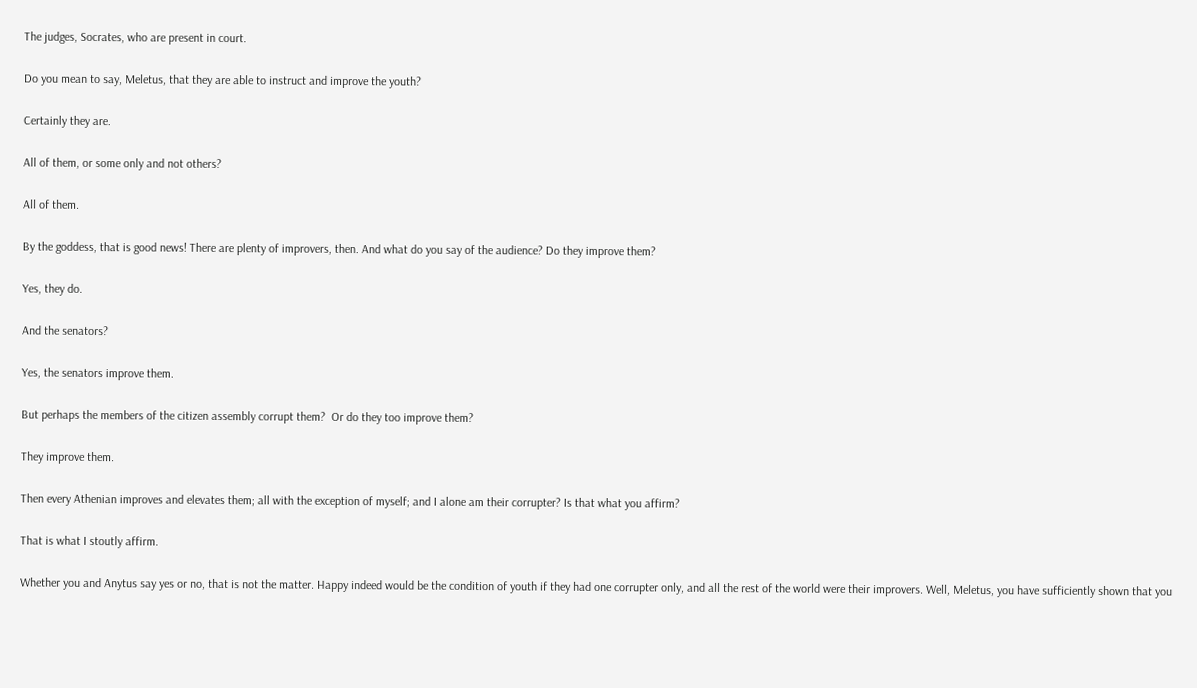The judges, Socrates, who are present in court.


Do you mean to say, Meletus, that they are able to instruct and improve the youth?


Certainly they are.


All of them, or some only and not others?


All of them.


By the goddess, that is good news! There are plenty of improvers, then. And what do you say of the audience? Do they improve them?


Yes, they do.


And the senators?


Yes, the senators improve them.


But perhaps the members of the citizen assembly corrupt them?  Or do they too improve them?


They improve them.


Then every Athenian improves and elevates them; all with the exception of myself; and I alone am their corrupter? Is that what you affirm?


That is what I stoutly affirm.


Whether you and Anytus say yes or no, that is not the matter. Happy indeed would be the condition of youth if they had one corrupter only, and all the rest of the world were their improvers. Well, Meletus, you have sufficiently shown that you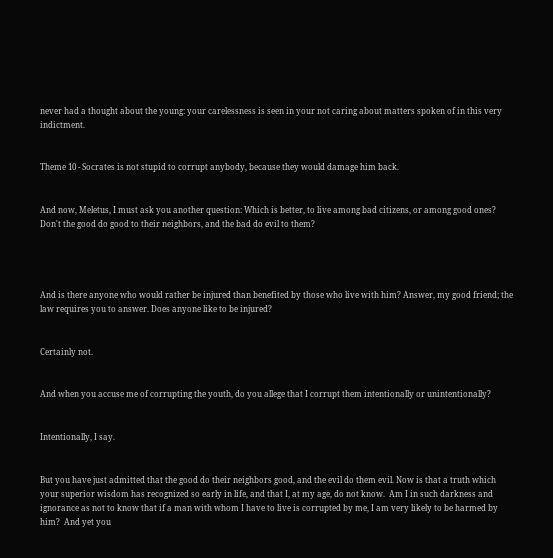never had a thought about the young: your carelessness is seen in your not caring about matters spoken of in this very indictment.


Theme 10 - Socrates is not stupid to corrupt anybody, because they would damage him back.


And now, Meletus, I must ask you another question: Which is better, to live among bad citizens, or among good ones? Don't the good do good to their neighbors, and the bad do evil to them?




And is there anyone who would rather be injured than benefited by those who live with him? Answer, my good friend; the law requires you to answer. Does anyone like to be injured?


Certainly not.


And when you accuse me of corrupting the youth, do you allege that I corrupt them intentionally or unintentionally?


Intentionally, I say.


But you have just admitted that the good do their neighbors good, and the evil do them evil. Now is that a truth which your superior wisdom has recognized so early in life, and that I, at my age, do not know.  Am I in such darkness and ignorance as not to know that if a man with whom I have to live is corrupted by me, I am very likely to be harmed by him?  And yet you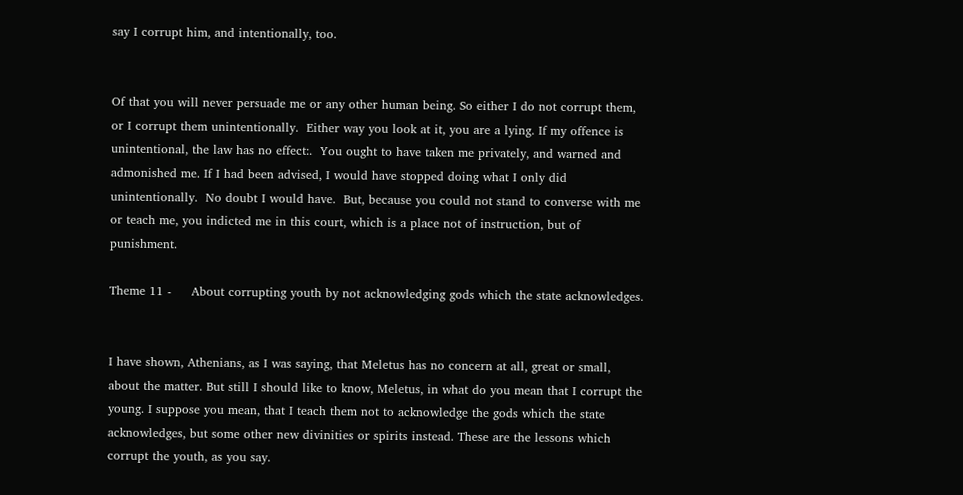say I corrupt him, and intentionally, too.


Of that you will never persuade me or any other human being. So either I do not corrupt them, or I corrupt them unintentionally.  Either way you look at it, you are a lying. If my offence is unintentional, the law has no effect:.  You ought to have taken me privately, and warned and admonished me. If I had been advised, I would have stopped doing what I only did unintentionally.  No doubt I would have.  But, because you could not stand to converse with me or teach me, you indicted me in this court, which is a place not of instruction, but of punishment.

Theme 11 -     About corrupting youth by not acknowledging gods which the state acknowledges.


I have shown, Athenians, as I was saying, that Meletus has no concern at all, great or small, about the matter. But still I should like to know, Meletus, in what do you mean that I corrupt the young. I suppose you mean, that I teach them not to acknowledge the gods which the state acknowledges, but some other new divinities or spirits instead. These are the lessons which corrupt the youth, as you say.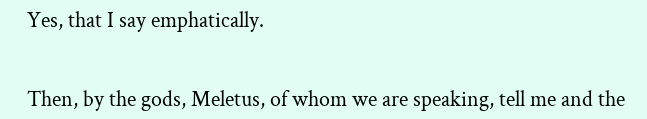Yes, that I say emphatically.


Then, by the gods, Meletus, of whom we are speaking, tell me and the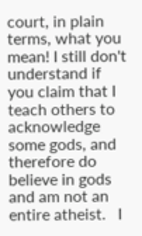court, in plain terms, what you mean! I still don't understand if you claim that I teach others to acknowledge some gods, and therefore do believe in gods and am not an entire atheist.   I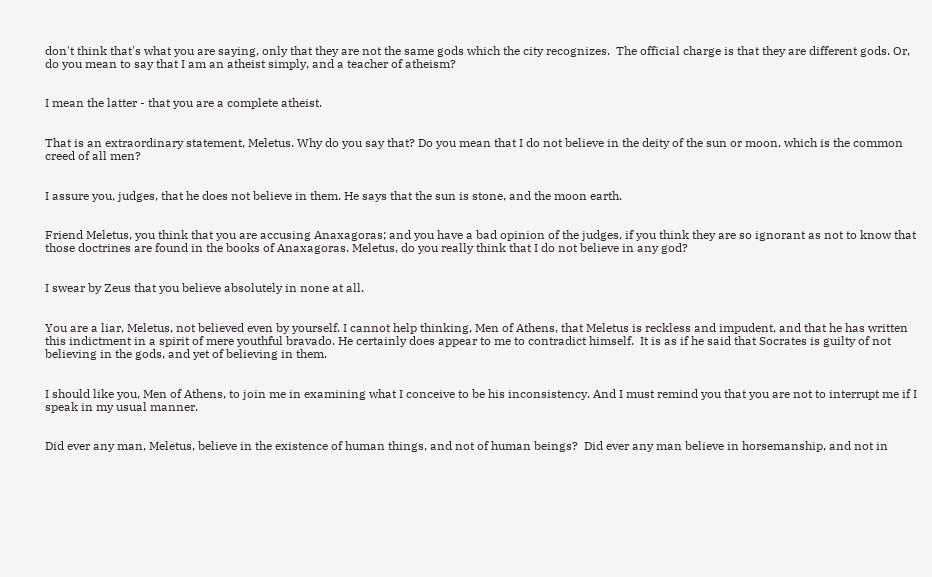don't think that's what you are saying, only that they are not the same gods which the city recognizes.  The official charge is that they are different gods. Or, do you mean to say that I am an atheist simply, and a teacher of atheism?


I mean the latter - that you are a complete atheist.


That is an extraordinary statement, Meletus. Why do you say that? Do you mean that I do not believe in the deity of the sun or moon, which is the common creed of all men?


I assure you, judges, that he does not believe in them. He says that the sun is stone, and the moon earth.


Friend Meletus, you think that you are accusing Anaxagoras; and you have a bad opinion of the judges, if you think they are so ignorant as not to know that those doctrines are found in the books of Anaxagoras. Meletus, do you really think that I do not believe in any god?


I swear by Zeus that you believe absolutely in none at all.


You are a liar, Meletus, not believed even by yourself. I cannot help thinking, Men of Athens, that Meletus is reckless and impudent, and that he has written this indictment in a spirit of mere youthful bravado. He certainly does appear to me to contradict himself.  It is as if he said that Socrates is guilty of not believing in the gods, and yet of believing in them.


I should like you, Men of Athens, to join me in examining what I conceive to be his inconsistency. And I must remind you that you are not to interrupt me if I speak in my usual manner.


Did ever any man, Meletus, believe in the existence of human things, and not of human beings?  Did ever any man believe in horsemanship, and not in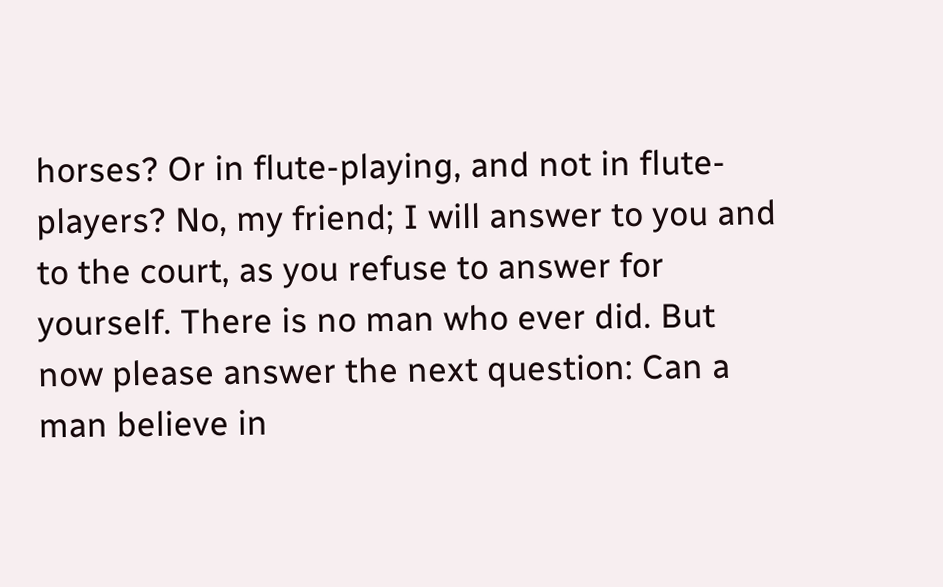horses? Or in flute-playing, and not in flute-players? No, my friend; I will answer to you and to the court, as you refuse to answer for yourself. There is no man who ever did. But now please answer the next question: Can a man believe in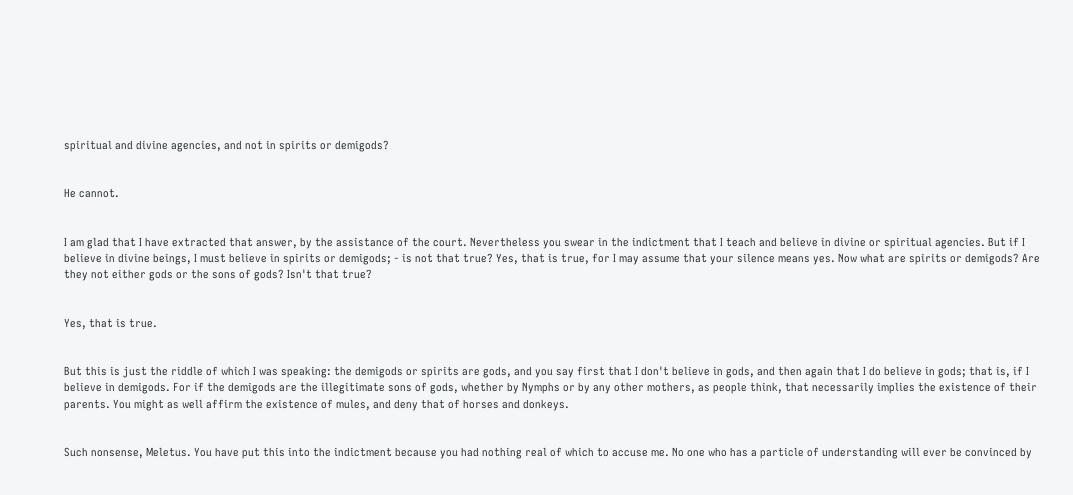spiritual and divine agencies, and not in spirits or demigods?


He cannot.


I am glad that I have extracted that answer, by the assistance of the court. Nevertheless you swear in the indictment that I teach and believe in divine or spiritual agencies. But if I believe in divine beings, I must believe in spirits or demigods; - is not that true? Yes, that is true, for I may assume that your silence means yes. Now what are spirits or demigods? Are they not either gods or the sons of gods? Isn't that true?


Yes, that is true.


But this is just the riddle of which I was speaking: the demigods or spirits are gods, and you say first that I don't believe in gods, and then again that I do believe in gods; that is, if I believe in demigods. For if the demigods are the illegitimate sons of gods, whether by Nymphs or by any other mothers, as people think, that necessarily implies the existence of their parents. You might as well affirm the existence of mules, and deny that of horses and donkeys.


Such nonsense, Meletus. You have put this into the indictment because you had nothing real of which to accuse me. No one who has a particle of understanding will ever be convinced by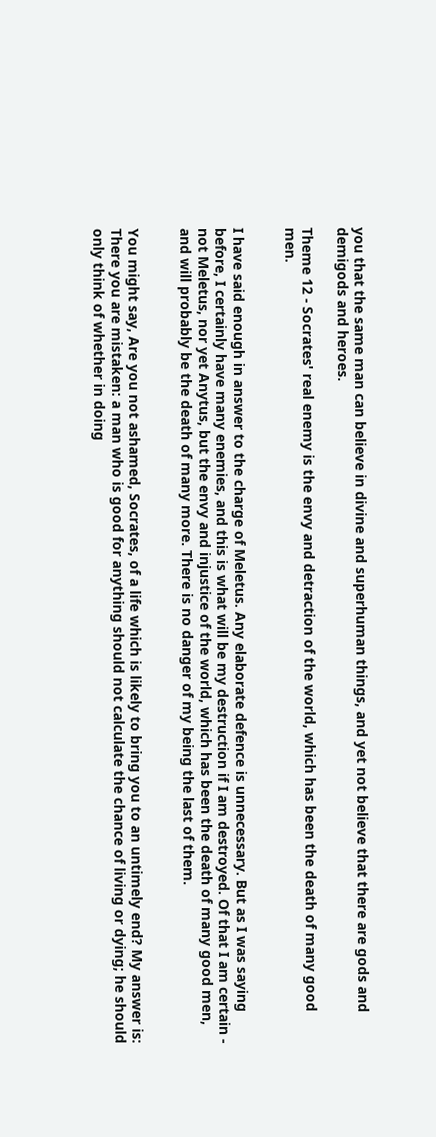you that the same man can believe in divine and superhuman things, and yet not believe that there are gods and demigods and heroes.

Theme 12 - Socrates' real enemy is the envy and detraction of the world, which has been the death of many good men.


I have said enough in answer to the charge of Meletus. Any elaborate defence is unnecessary. But as I was saying before, I certainly have many enemies, and this is what will be my destruction if I am destroyed. Of that I am certain - not Meletus, nor yet Anytus, but the envy and injustice of the world, which has been the death of many good men, and will probably be the death of many more. There is no danger of my being the last of them.


You might say, Are you not ashamed, Socrates, of a life which is likely to bring you to an untimely end? My answer is: There you are mistaken: a man who is good for anything should not calculate the chance of living or dying; he should only think of whether in doing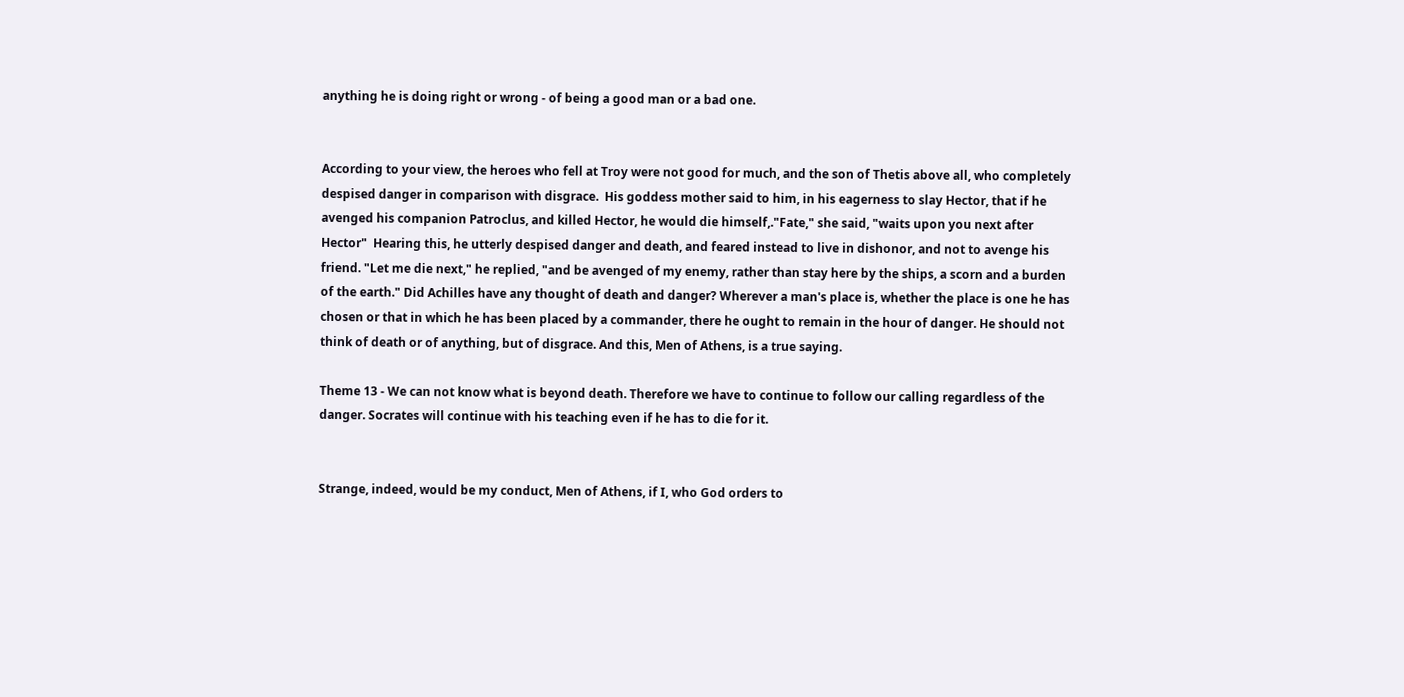anything he is doing right or wrong - of being a good man or a bad one.


According to your view, the heroes who fell at Troy were not good for much, and the son of Thetis above all, who completely despised danger in comparison with disgrace.  His goddess mother said to him, in his eagerness to slay Hector, that if he avenged his companion Patroclus, and killed Hector, he would die himself,."Fate," she said, "waits upon you next after Hector"  Hearing this, he utterly despised danger and death, and feared instead to live in dishonor, and not to avenge his friend. "Let me die next," he replied, "and be avenged of my enemy, rather than stay here by the ships, a scorn and a burden of the earth." Did Achilles have any thought of death and danger? Wherever a man's place is, whether the place is one he has chosen or that in which he has been placed by a commander, there he ought to remain in the hour of danger. He should not think of death or of anything, but of disgrace. And this, Men of Athens, is a true saying.

Theme 13 - We can not know what is beyond death. Therefore we have to continue to follow our calling regardless of the danger. Socrates will continue with his teaching even if he has to die for it.


Strange, indeed, would be my conduct, Men of Athens, if I, who God orders to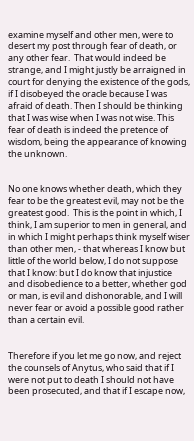examine myself and other men, were to desert my post through fear of death, or any other fear.  That would indeed be strange, and I might justly be arraigned in court for denying the existence of the gods, if I disobeyed the oracle because I was afraid of death. Then I should be thinking that I was wise when I was not wise. This fear of death is indeed the pretence of wisdom, being the appearance of knowing the unknown.


No one knows whether death, which they fear to be the greatest evil, may not be the greatest good.  This is the point in which, I think, I am superior to men in general, and in which I might perhaps think myself wiser than other men, - that whereas I know but little of the world below, I do not suppose that I know: but I do know that injustice and disobedience to a better, whether god or man, is evil and dishonorable, and I will never fear or avoid a possible good rather than a certain evil.


Therefore if you let me go now, and reject the counsels of Anytus, who said that if I were not put to death I should not have been prosecuted, and that if I escape now,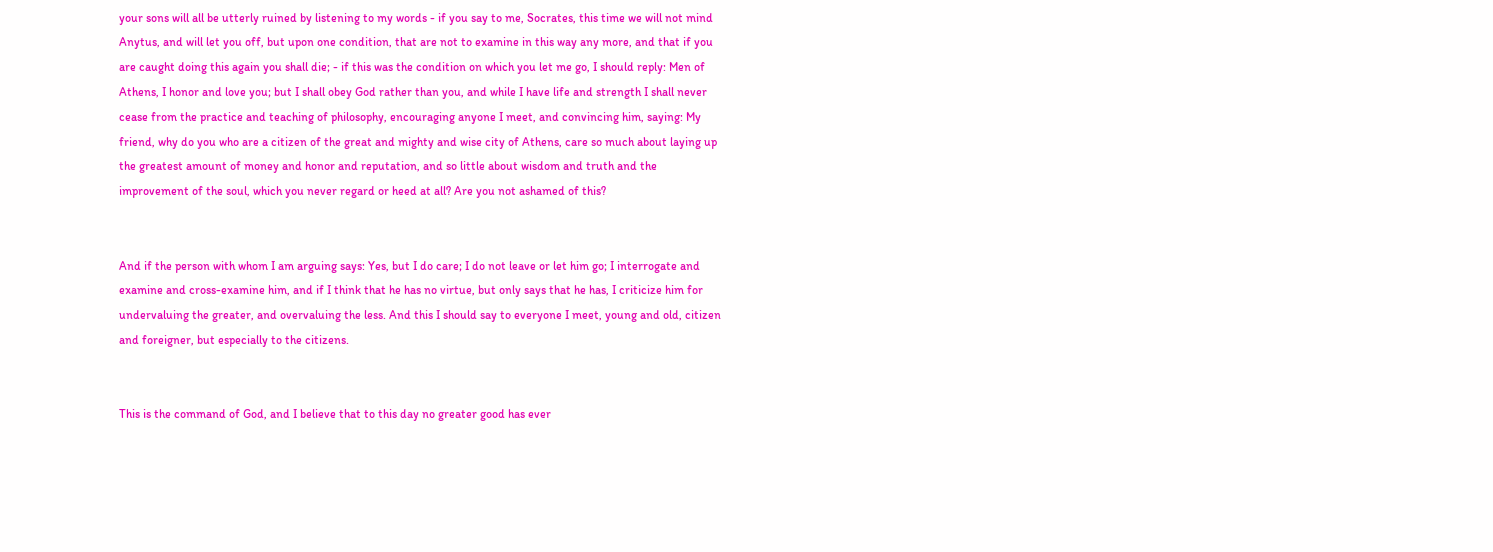your sons will all be utterly ruined by listening to my words - if you say to me, Socrates, this time we will not mind Anytus, and will let you off, but upon one condition, that are not to examine in this way any more, and that if you are caught doing this again you shall die; - if this was the condition on which you let me go, I should reply: Men of Athens, I honor and love you; but I shall obey God rather than you, and while I have life and strength I shall never cease from the practice and teaching of philosophy, encouraging anyone I meet, and convincing him, saying: My friend, why do you who are a citizen of the great and mighty and wise city of Athens, care so much about laying up the greatest amount of money and honor and reputation, and so little about wisdom and truth and the improvement of the soul, which you never regard or heed at all? Are you not ashamed of this?


And if the person with whom I am arguing says: Yes, but I do care; I do not leave or let him go; I interrogate and examine and cross-examine him, and if I think that he has no virtue, but only says that he has, I criticize him for undervaluing the greater, and overvaluing the less. And this I should say to everyone I meet, young and old, citizen and foreigner, but especially to the citizens.


This is the command of God, and I believe that to this day no greater good has ever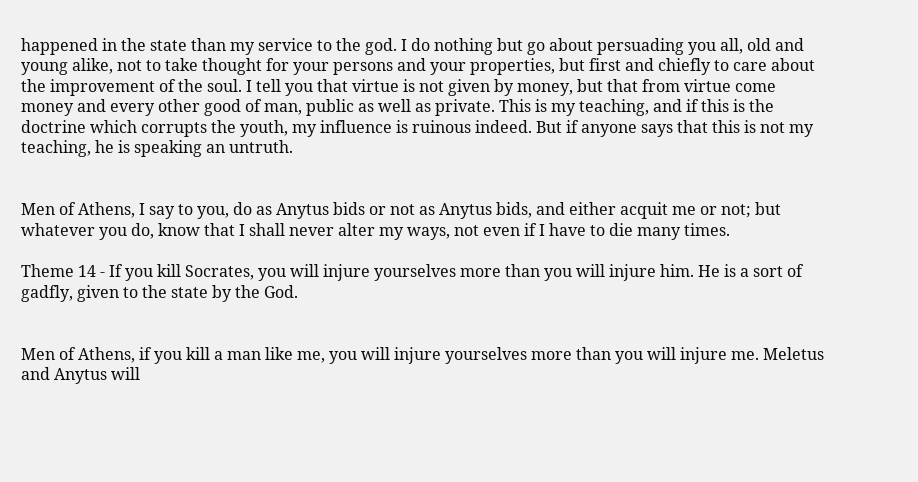happened in the state than my service to the god. I do nothing but go about persuading you all, old and young alike, not to take thought for your persons and your properties, but first and chiefly to care about the improvement of the soul. I tell you that virtue is not given by money, but that from virtue come money and every other good of man, public as well as private. This is my teaching, and if this is the doctrine which corrupts the youth, my influence is ruinous indeed. But if anyone says that this is not my teaching, he is speaking an untruth.


Men of Athens, I say to you, do as Anytus bids or not as Anytus bids, and either acquit me or not; but whatever you do, know that I shall never alter my ways, not even if I have to die many times.

Theme 14 - If you kill Socrates, you will injure yourselves more than you will injure him. He is a sort of gadfly, given to the state by the God.


Men of Athens, if you kill a man like me, you will injure yourselves more than you will injure me. Meletus and Anytus will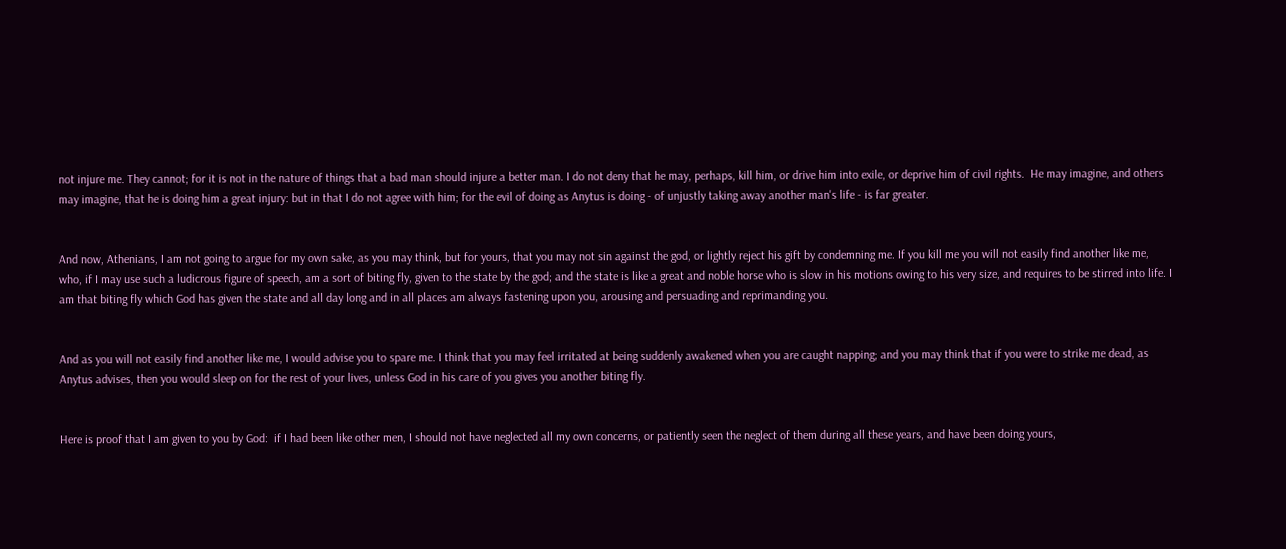not injure me. They cannot; for it is not in the nature of things that a bad man should injure a better man. I do not deny that he may, perhaps, kill him, or drive him into exile, or deprive him of civil rights.  He may imagine, and others may imagine, that he is doing him a great injury: but in that I do not agree with him; for the evil of doing as Anytus is doing - of unjustly taking away another man's life - is far greater.


And now, Athenians, I am not going to argue for my own sake, as you may think, but for yours, that you may not sin against the god, or lightly reject his gift by condemning me. If you kill me you will not easily find another like me, who, if I may use such a ludicrous figure of speech, am a sort of biting fly, given to the state by the god; and the state is like a great and noble horse who is slow in his motions owing to his very size, and requires to be stirred into life. I am that biting fly which God has given the state and all day long and in all places am always fastening upon you, arousing and persuading and reprimanding you.


And as you will not easily find another like me, I would advise you to spare me. I think that you may feel irritated at being suddenly awakened when you are caught napping; and you may think that if you were to strike me dead, as Anytus advises, then you would sleep on for the rest of your lives, unless God in his care of you gives you another biting fly.


Here is proof that I am given to you by God:  if I had been like other men, I should not have neglected all my own concerns, or patiently seen the neglect of them during all these years, and have been doing yours,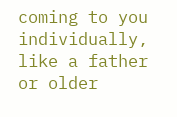coming to you individually, like a father or older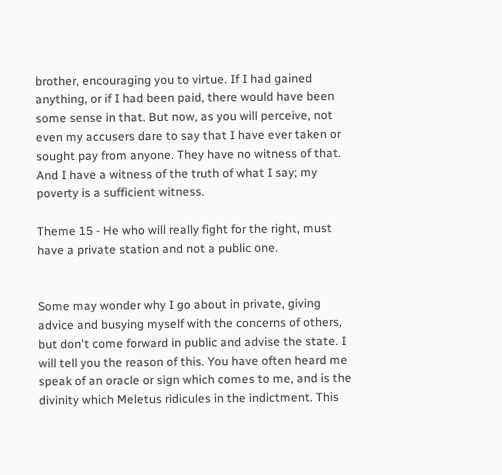brother, encouraging you to virtue. If I had gained anything, or if I had been paid, there would have been some sense in that. But now, as you will perceive, not even my accusers dare to say that I have ever taken or sought pay from anyone. They have no witness of that. And I have a witness of the truth of what I say; my poverty is a sufficient witness.

Theme 15 - He who will really fight for the right, must have a private station and not a public one.


Some may wonder why I go about in private, giving advice and busying myself with the concerns of others, but don't come forward in public and advise the state. I will tell you the reason of this. You have often heard me speak of an oracle or sign which comes to me, and is the divinity which Meletus ridicules in the indictment. This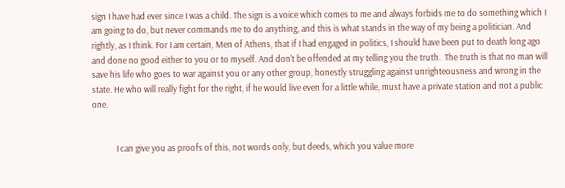sign I have had ever since I was a child. The sign is a voice which comes to me and always forbids me to do something which I am going to do, but never commands me to do anything, and this is what stands in the way of my being a politician. And rightly, as I think. For I am certain, Men of Athens, that if I had engaged in politics, I should have been put to death long ago and done no good either to you or to myself. And don't be offended at my telling you the truth.  The truth is that no man will save his life who goes to war against you or any other group, honestly struggling against unrighteousness and wrong in the state. He who will really fight for the right, if he would live even for a little while, must have a private station and not a public one.


            I can give you as proofs of this, not words only, but deeds, which you value more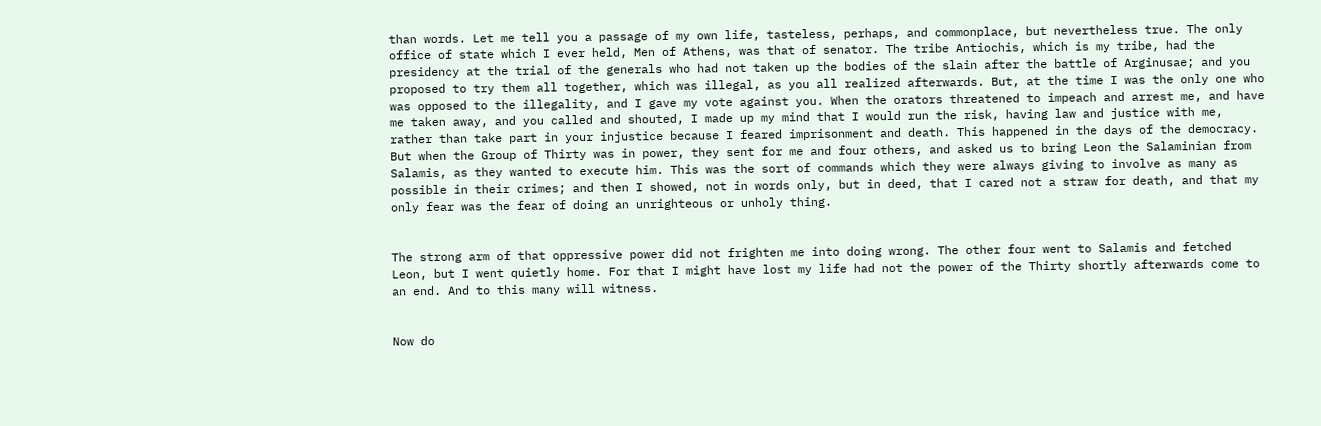than words. Let me tell you a passage of my own life, tasteless, perhaps, and commonplace, but nevertheless true. The only office of state which I ever held, Men of Athens, was that of senator. The tribe Antiochis, which is my tribe, had the presidency at the trial of the generals who had not taken up the bodies of the slain after the battle of Arginusae; and you proposed to try them all together, which was illegal, as you all realized afterwards. But, at the time I was the only one who was opposed to the illegality, and I gave my vote against you. When the orators threatened to impeach and arrest me, and have me taken away, and you called and shouted, I made up my mind that I would run the risk, having law and justice with me, rather than take part in your injustice because I feared imprisonment and death. This happened in the days of the democracy. But when the Group of Thirty was in power, they sent for me and four others, and asked us to bring Leon the Salaminian from Salamis, as they wanted to execute him. This was the sort of commands which they were always giving to involve as many as possible in their crimes; and then I showed, not in words only, but in deed, that I cared not a straw for death, and that my only fear was the fear of doing an unrighteous or unholy thing.


The strong arm of that oppressive power did not frighten me into doing wrong. The other four went to Salamis and fetched Leon, but I went quietly home. For that I might have lost my life had not the power of the Thirty shortly afterwards come to an end. And to this many will witness.


Now do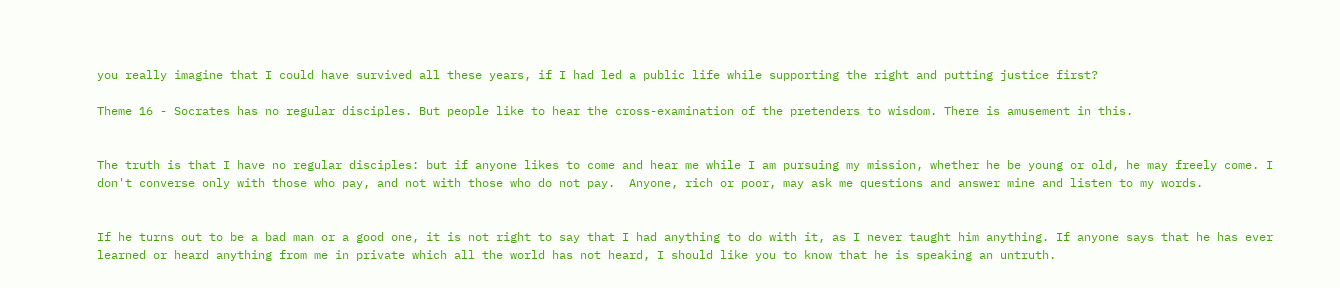you really imagine that I could have survived all these years, if I had led a public life while supporting the right and putting justice first?

Theme 16 - Socrates has no regular disciples. But people like to hear the cross-examination of the pretenders to wisdom. There is amusement in this.


The truth is that I have no regular disciples: but if anyone likes to come and hear me while I am pursuing my mission, whether he be young or old, he may freely come. I don't converse only with those who pay, and not with those who do not pay.  Anyone, rich or poor, may ask me questions and answer mine and listen to my words.


If he turns out to be a bad man or a good one, it is not right to say that I had anything to do with it, as I never taught him anything. If anyone says that he has ever learned or heard anything from me in private which all the world has not heard, I should like you to know that he is speaking an untruth.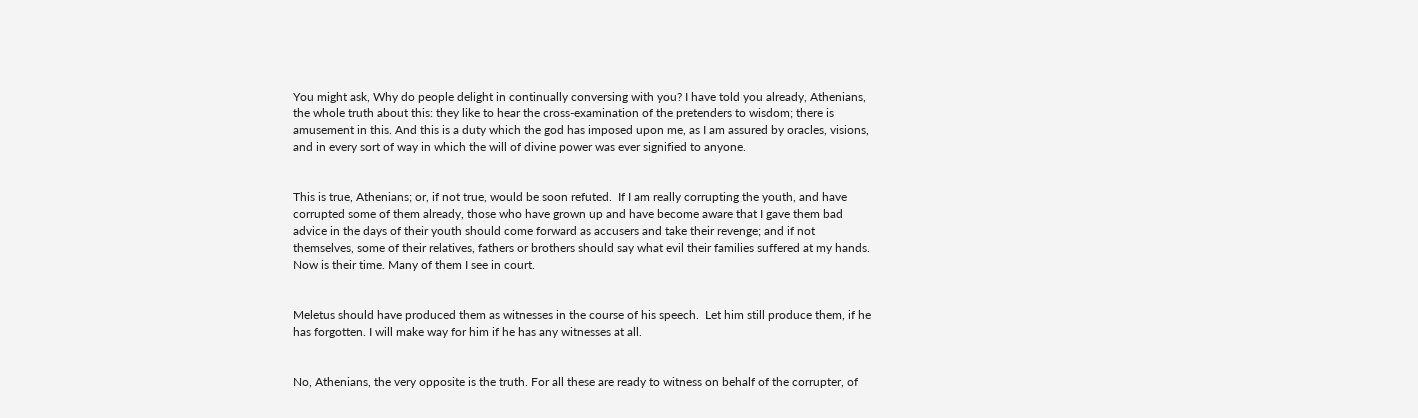You might ask, Why do people delight in continually conversing with you? I have told you already, Athenians, the whole truth about this: they like to hear the cross-examination of the pretenders to wisdom; there is amusement in this. And this is a duty which the god has imposed upon me, as I am assured by oracles, visions, and in every sort of way in which the will of divine power was ever signified to anyone.


This is true, Athenians; or, if not true, would be soon refuted.  If I am really corrupting the youth, and have corrupted some of them already, those who have grown up and have become aware that I gave them bad advice in the days of their youth should come forward as accusers and take their revenge; and if not themselves, some of their relatives, fathers or brothers should say what evil their families suffered at my hands. Now is their time. Many of them I see in court.


Meletus should have produced them as witnesses in the course of his speech.  Let him still produce them, if he has forgotten. I will make way for him if he has any witnesses at all.


No, Athenians, the very opposite is the truth. For all these are ready to witness on behalf of the corrupter, of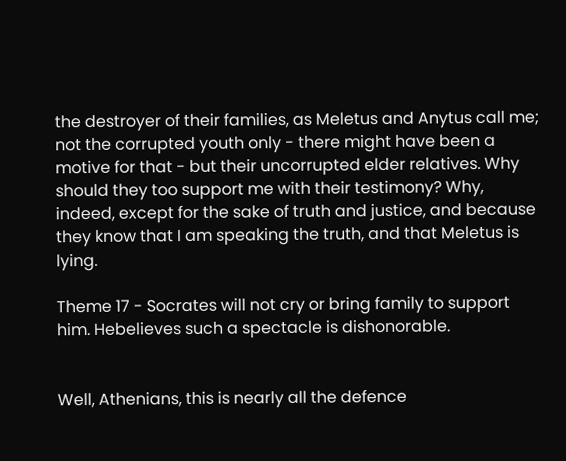the destroyer of their families, as Meletus and Anytus call me; not the corrupted youth only - there might have been a motive for that - but their uncorrupted elder relatives. Why should they too support me with their testimony? Why, indeed, except for the sake of truth and justice, and because they know that I am speaking the truth, and that Meletus is lying.

Theme 17 - Socrates will not cry or bring family to support him. Hebelieves such a spectacle is dishonorable.


Well, Athenians, this is nearly all the defence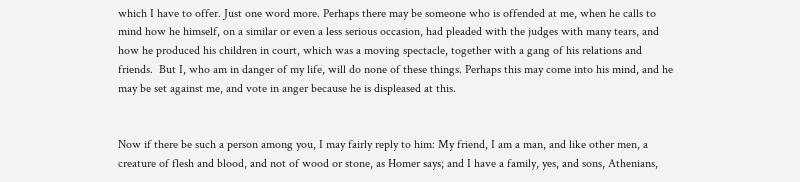which I have to offer. Just one word more. Perhaps there may be someone who is offended at me, when he calls to mind how he himself, on a similar or even a less serious occasion, had pleaded with the judges with many tears, and how he produced his children in court, which was a moving spectacle, together with a gang of his relations and friends.  But I, who am in danger of my life, will do none of these things. Perhaps this may come into his mind, and he may be set against me, and vote in anger because he is displeased at this.


Now if there be such a person among you, I may fairly reply to him: My friend, I am a man, and like other men, a creature of flesh and blood, and not of wood or stone, as Homer says; and I have a family, yes, and sons, Athenians,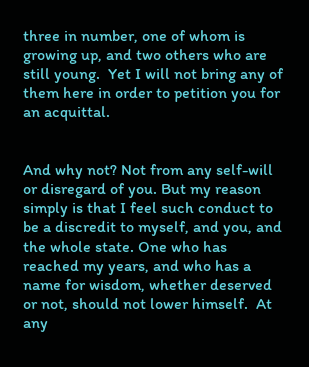three in number, one of whom is growing up, and two others who are still young.  Yet I will not bring any of them here in order to petition you for an acquittal.


And why not? Not from any self-will or disregard of you. But my reason simply is that I feel such conduct to be a discredit to myself, and you, and the whole state. One who has reached my years, and who has a name for wisdom, whether deserved or not, should not lower himself.  At any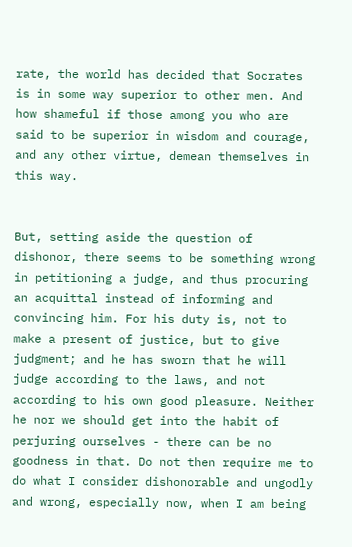rate, the world has decided that Socrates is in some way superior to other men. And how shameful if those among you who are said to be superior in wisdom and courage, and any other virtue, demean themselves in this way.


But, setting aside the question of dishonor, there seems to be something wrong in petitioning a judge, and thus procuring an acquittal instead of informing and convincing him. For his duty is, not to make a present of justice, but to give judgment; and he has sworn that he will judge according to the laws, and not according to his own good pleasure. Neither he nor we should get into the habit of perjuring ourselves - there can be no goodness in that. Do not then require me to do what I consider dishonorable and ungodly and wrong, especially now, when I am being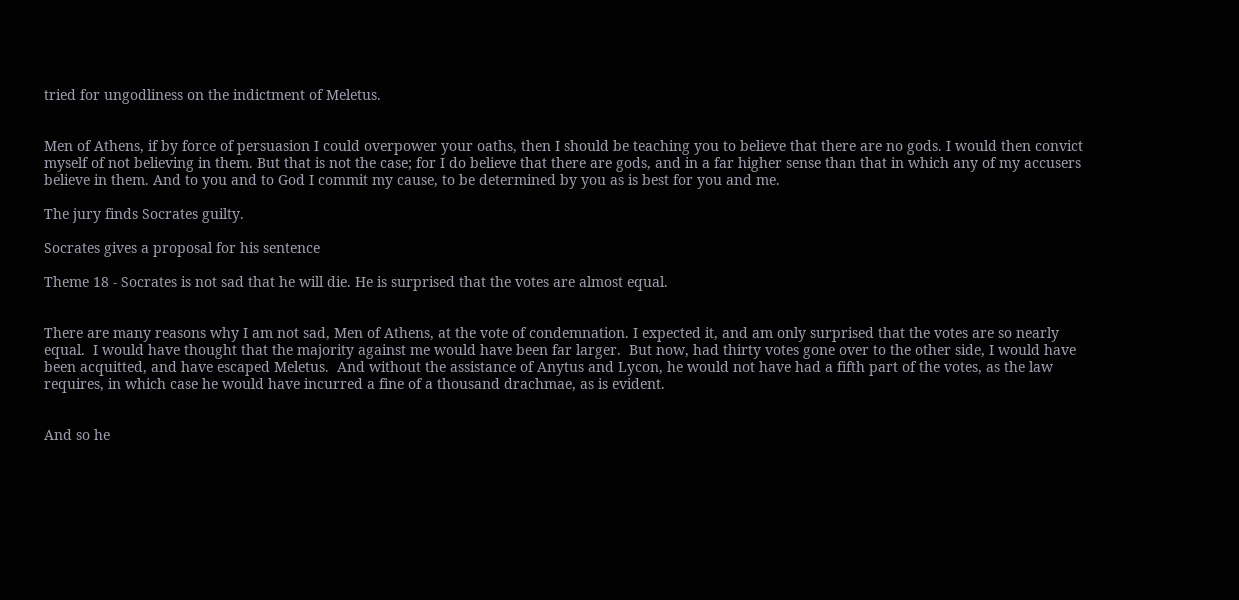tried for ungodliness on the indictment of Meletus.


Men of Athens, if by force of persuasion I could overpower your oaths, then I should be teaching you to believe that there are no gods. I would then convict myself of not believing in them. But that is not the case; for I do believe that there are gods, and in a far higher sense than that in which any of my accusers believe in them. And to you and to God I commit my cause, to be determined by you as is best for you and me.

The jury finds Socrates guilty.

Socrates gives a proposal for his sentence

Theme 18 - Socrates is not sad that he will die. He is surprised that the votes are almost equal.


There are many reasons why I am not sad, Men of Athens, at the vote of condemnation. I expected it, and am only surprised that the votes are so nearly equal.  I would have thought that the majority against me would have been far larger.  But now, had thirty votes gone over to the other side, I would have been acquitted, and have escaped Meletus.  And without the assistance of Anytus and Lycon, he would not have had a fifth part of the votes, as the law requires, in which case he would have incurred a fine of a thousand drachmae, as is evident.


And so he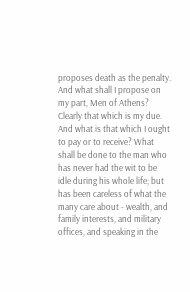proposes death as the penalty. And what shall I propose on my part, Men of Athens? Clearly that which is my due. And what is that which I ought to pay or to receive? What shall be done to the man who has never had the wit to be idle during his whole life; but has been careless of what the many care about - wealth, and family interests, and military offices, and speaking in the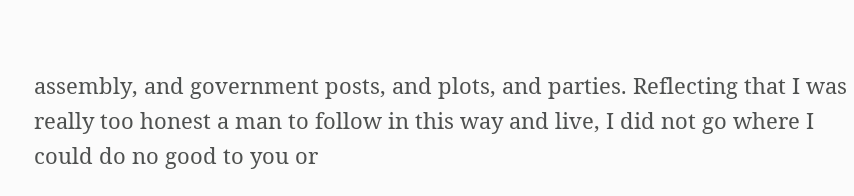assembly, and government posts, and plots, and parties. Reflecting that I was really too honest a man to follow in this way and live, I did not go where I could do no good to you or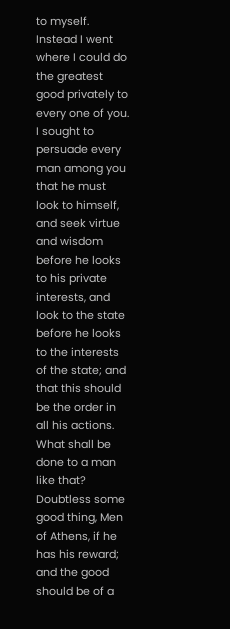to myself.  Instead I went where I could do the greatest good privately to every one of you.  I sought to persuade every man among you that he must look to himself, and seek virtue and wisdom before he looks to his private interests, and look to the state before he looks to the interests of the state; and that this should be the order in all his actions. What shall be done to a man like that? Doubtless some good thing, Men of Athens, if he has his reward; and the good should be of a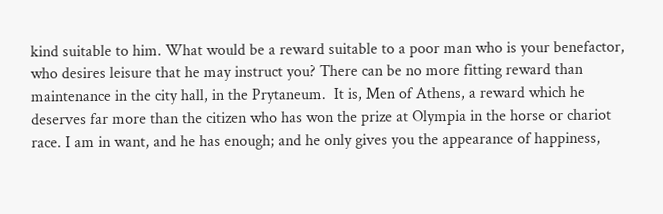kind suitable to him. What would be a reward suitable to a poor man who is your benefactor, who desires leisure that he may instruct you? There can be no more fitting reward than maintenance in the city hall, in the Prytaneum.  It is, Men of Athens, a reward which he deserves far more than the citizen who has won the prize at Olympia in the horse or chariot race. I am in want, and he has enough; and he only gives you the appearance of happiness,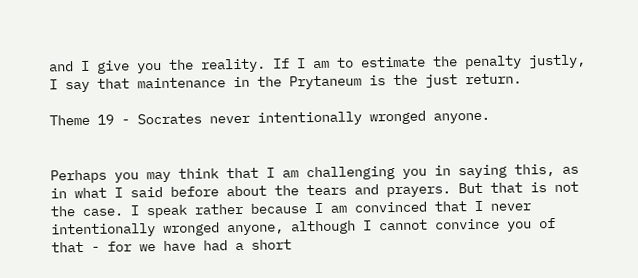and I give you the reality. If I am to estimate the penalty justly, I say that maintenance in the Prytaneum is the just return.

Theme 19 - Socrates never intentionally wronged anyone.


Perhaps you may think that I am challenging you in saying this, as in what I said before about the tears and prayers. But that is not the case. I speak rather because I am convinced that I never intentionally wronged anyone, although I cannot convince you of that - for we have had a short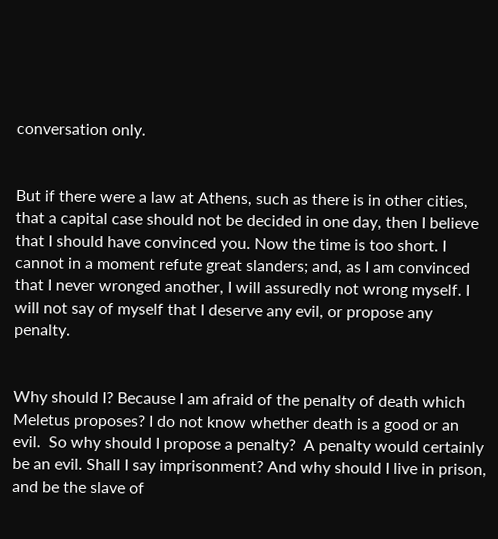conversation only.


But if there were a law at Athens, such as there is in other cities, that a capital case should not be decided in one day, then I believe that I should have convinced you. Now the time is too short. I cannot in a moment refute great slanders; and, as I am convinced that I never wronged another, I will assuredly not wrong myself. I will not say of myself that I deserve any evil, or propose any penalty.


Why should I? Because I am afraid of the penalty of death which Meletus proposes? I do not know whether death is a good or an evil.  So why should I propose a penalty?  A penalty would certainly be an evil. Shall I say imprisonment? And why should I live in prison, and be the slave of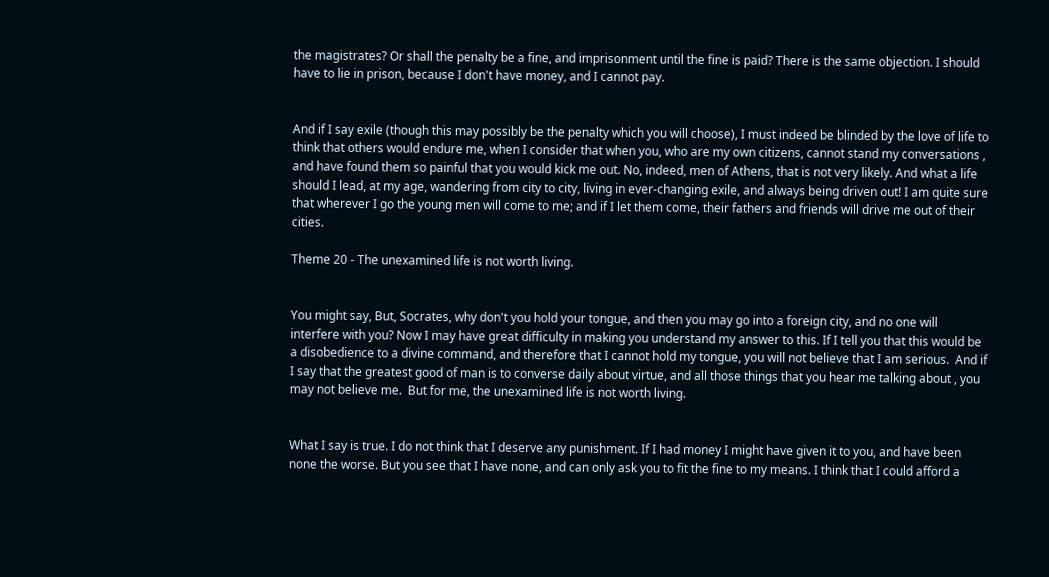the magistrates? Or shall the penalty be a fine, and imprisonment until the fine is paid? There is the same objection. I should have to lie in prison, because I don't have money, and I cannot pay.


And if I say exile (though this may possibly be the penalty which you will choose), I must indeed be blinded by the love of life to think that others would endure me, when I consider that when you, who are my own citizens, cannot stand my conversations , and have found them so painful that you would kick me out. No, indeed, men of Athens, that is not very likely. And what a life should I lead, at my age, wandering from city to city, living in ever-changing exile, and always being driven out! I am quite sure that wherever I go the young men will come to me; and if I let them come, their fathers and friends will drive me out of their cities.

Theme 20 - The unexamined life is not worth living.


You might say, But, Socrates, why don't you hold your tongue, and then you may go into a foreign city, and no one will interfere with you? Now I may have great difficulty in making you understand my answer to this. If I tell you that this would be a disobedience to a divine command, and therefore that I cannot hold my tongue, you will not believe that I am serious.  And if I say that the greatest good of man is to converse daily about virtue, and all those things that you hear me talking about , you may not believe me.  But for me, the unexamined life is not worth living.


What I say is true. I do not think that I deserve any punishment. If I had money I might have given it to you, and have been none the worse. But you see that I have none, and can only ask you to fit the fine to my means. I think that I could afford a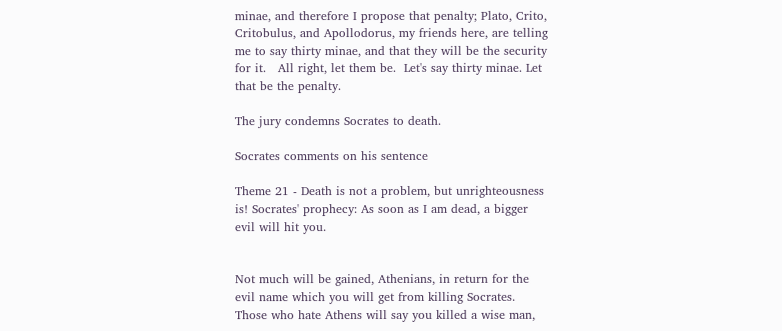minae, and therefore I propose that penalty; Plato, Crito, Critobulus, and Apollodorus, my friends here, are telling me to say thirty minae, and that they will be the security for it.   All right, let them be.  Let's say thirty minae. Let that be the penalty.

The jury condemns Socrates to death.

Socrates comments on his sentence

Theme 21 - Death is not a problem, but unrighteousness is! Socrates' prophecy: As soon as I am dead, a bigger evil will hit you.


Not much will be gained, Athenians, in return for the evil name which you will get from killing Socrates.  Those who hate Athens will say you killed a wise man,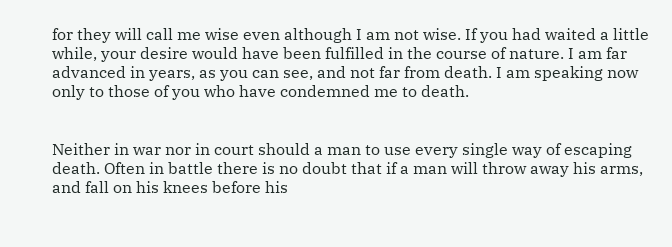for they will call me wise even although I am not wise. If you had waited a little while, your desire would have been fulfilled in the course of nature. I am far advanced in years, as you can see, and not far from death. I am speaking now only to those of you who have condemned me to death.


Neither in war nor in court should a man to use every single way of escaping death. Often in battle there is no doubt that if a man will throw away his arms, and fall on his knees before his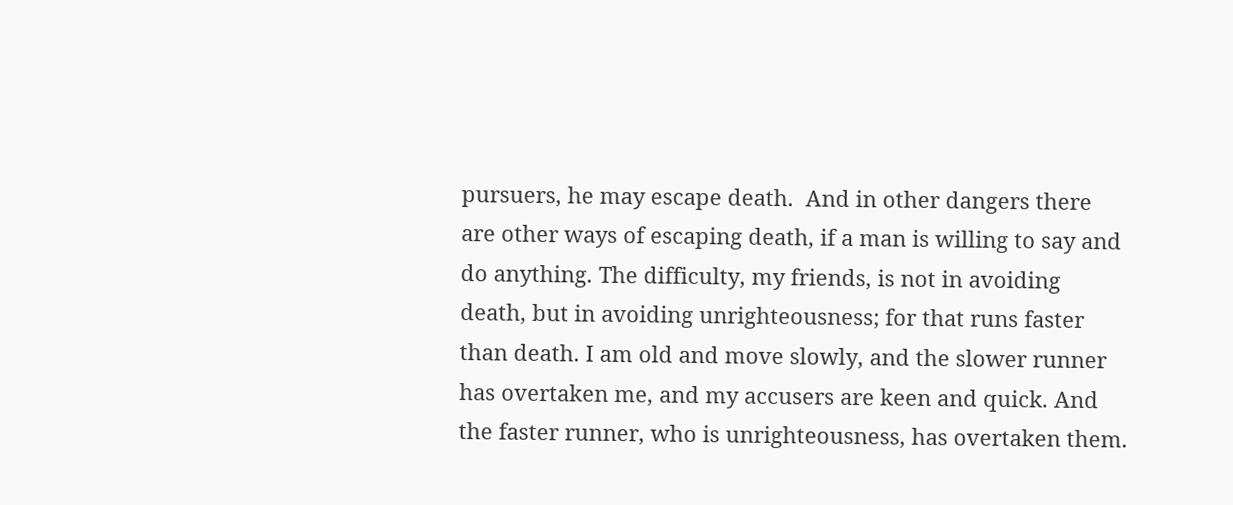pursuers, he may escape death.  And in other dangers there are other ways of escaping death, if a man is willing to say and do anything. The difficulty, my friends, is not in avoiding death, but in avoiding unrighteousness; for that runs faster than death. I am old and move slowly, and the slower runner has overtaken me, and my accusers are keen and quick. And the faster runner, who is unrighteousness, has overtaken them.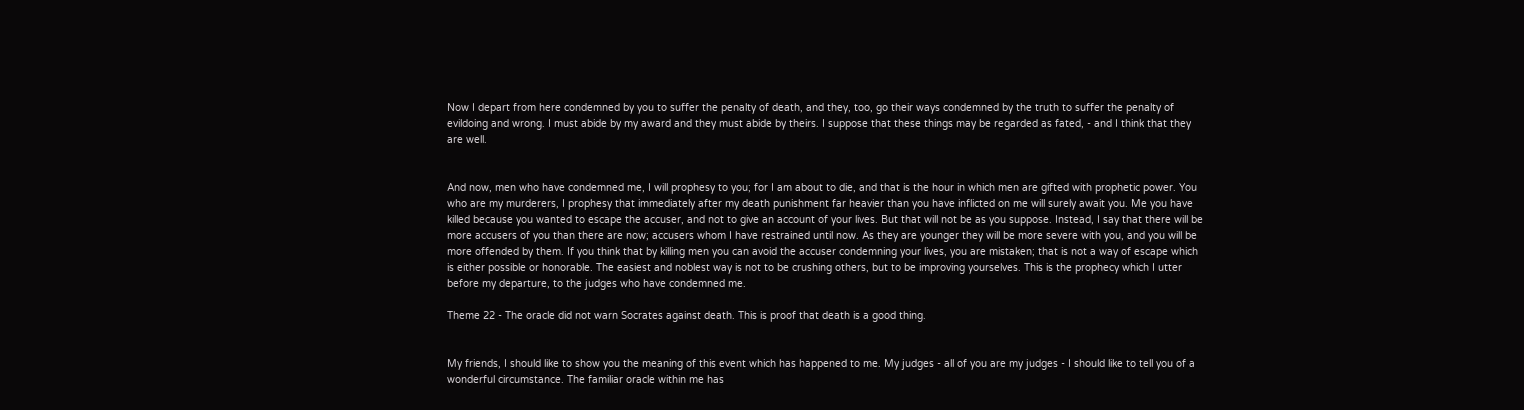Now I depart from here condemned by you to suffer the penalty of death, and they, too, go their ways condemned by the truth to suffer the penalty of evildoing and wrong. I must abide by my award and they must abide by theirs. I suppose that these things may be regarded as fated, - and I think that they are well.


And now, men who have condemned me, I will prophesy to you; for I am about to die, and that is the hour in which men are gifted with prophetic power. You who are my murderers, I prophesy that immediately after my death punishment far heavier than you have inflicted on me will surely await you. Me you have killed because you wanted to escape the accuser, and not to give an account of your lives. But that will not be as you suppose. Instead, I say that there will be more accusers of you than there are now; accusers whom I have restrained until now. As they are younger they will be more severe with you, and you will be more offended by them. If you think that by killing men you can avoid the accuser condemning your lives, you are mistaken; that is not a way of escape which is either possible or honorable. The easiest and noblest way is not to be crushing others, but to be improving yourselves. This is the prophecy which I utter before my departure, to the judges who have condemned me.

Theme 22 - The oracle did not warn Socrates against death. This is proof that death is a good thing.


My friends, I should like to show you the meaning of this event which has happened to me. My judges - all of you are my judges - I should like to tell you of a wonderful circumstance. The familiar oracle within me has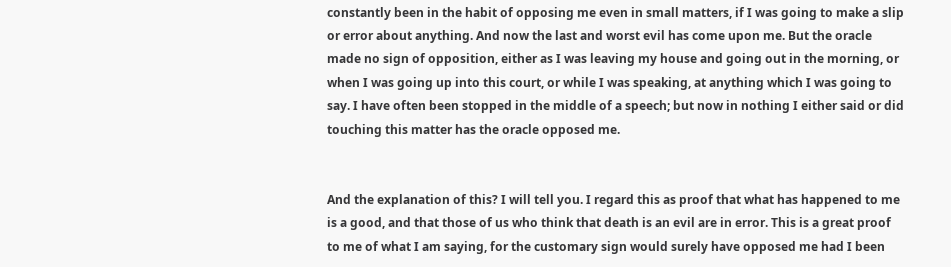constantly been in the habit of opposing me even in small matters, if I was going to make a slip or error about anything. And now the last and worst evil has come upon me. But the oracle made no sign of opposition, either as I was leaving my house and going out in the morning, or when I was going up into this court, or while I was speaking, at anything which I was going to say. I have often been stopped in the middle of a speech; but now in nothing I either said or did touching this matter has the oracle opposed me.


And the explanation of this? I will tell you. I regard this as proof that what has happened to me is a good, and that those of us who think that death is an evil are in error. This is a great proof to me of what I am saying, for the customary sign would surely have opposed me had I been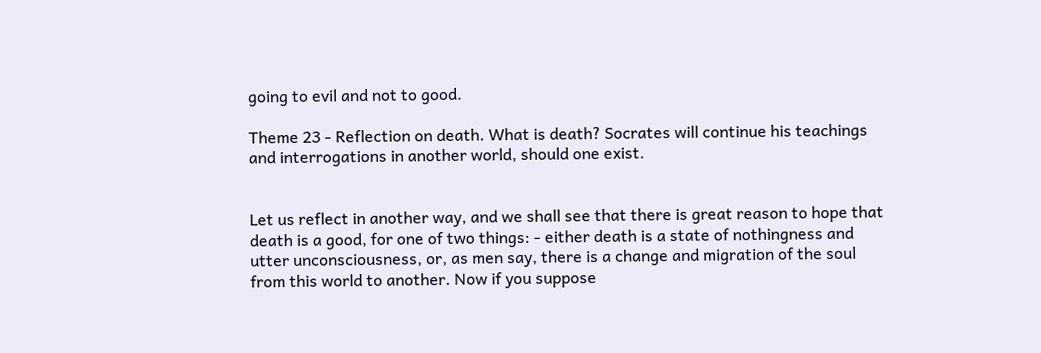going to evil and not to good.

Theme 23 - Reflection on death. What is death? Socrates will continue his teachings and interrogations in another world, should one exist.


Let us reflect in another way, and we shall see that there is great reason to hope that death is a good, for one of two things: - either death is a state of nothingness and utter unconsciousness, or, as men say, there is a change and migration of the soul from this world to another. Now if you suppose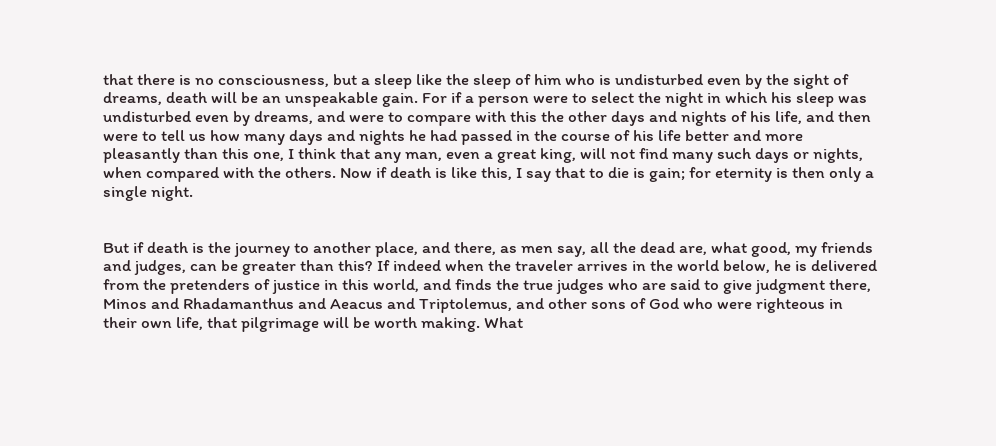that there is no consciousness, but a sleep like the sleep of him who is undisturbed even by the sight of dreams, death will be an unspeakable gain. For if a person were to select the night in which his sleep was undisturbed even by dreams, and were to compare with this the other days and nights of his life, and then were to tell us how many days and nights he had passed in the course of his life better and more pleasantly than this one, I think that any man, even a great king, will not find many such days or nights, when compared with the others. Now if death is like this, I say that to die is gain; for eternity is then only a single night.


But if death is the journey to another place, and there, as men say, all the dead are, what good, my friends and judges, can be greater than this? If indeed when the traveler arrives in the world below, he is delivered from the pretenders of justice in this world, and finds the true judges who are said to give judgment there, Minos and Rhadamanthus and Aeacus and Triptolemus, and other sons of God who were righteous in their own life, that pilgrimage will be worth making. What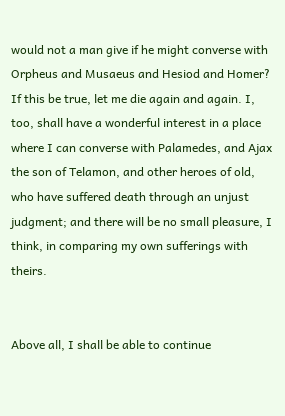would not a man give if he might converse with Orpheus and Musaeus and Hesiod and Homer? If this be true, let me die again and again. I, too, shall have a wonderful interest in a place where I can converse with Palamedes, and Ajax the son of Telamon, and other heroes of old, who have suffered death through an unjust judgment; and there will be no small pleasure, I think, in comparing my own sufferings with theirs.


Above all, I shall be able to continue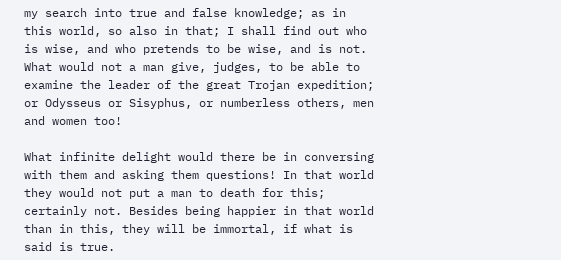my search into true and false knowledge; as in this world, so also in that; I shall find out who is wise, and who pretends to be wise, and is not. What would not a man give, judges, to be able to examine the leader of the great Trojan expedition; or Odysseus or Sisyphus, or numberless others, men and women too!

What infinite delight would there be in conversing with them and asking them questions! In that world they would not put a man to death for this; certainly not. Besides being happier in that world than in this, they will be immortal, if what is said is true.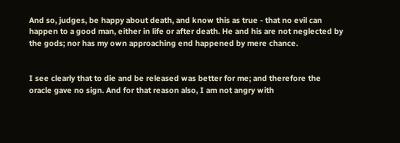And so, judges, be happy about death, and know this as true - that no evil can happen to a good man, either in life or after death. He and his are not neglected by the gods; nor has my own approaching end happened by mere chance.


I see clearly that to die and be released was better for me; and therefore the oracle gave no sign. And for that reason also, I am not angry with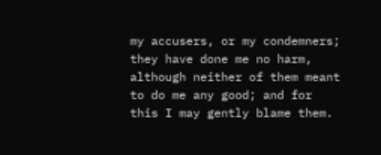my accusers, or my condemners; they have done me no harm, although neither of them meant to do me any good; and for this I may gently blame them.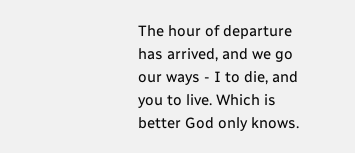The hour of departure has arrived, and we go our ways - I to die, and you to live. Which is better God only knows.